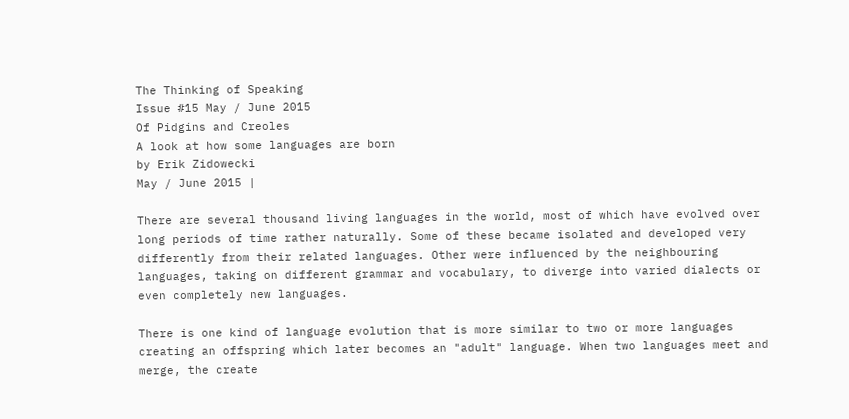The Thinking of Speaking
Issue #15 May / June 2015
Of Pidgins and Creoles
A look at how some languages are born
by Erik Zidowecki
May / June 2015 |

There are several thousand living languages in the world, most of which have evolved over long periods of time rather naturally. Some of these became isolated and developed very differently from their related languages. Other were influenced by the neighbouring languages, taking on different grammar and vocabulary, to diverge into varied dialects or even completely new languages.

There is one kind of language evolution that is more similar to two or more languages creating an offspring which later becomes an "adult" language. When two languages meet and merge, the create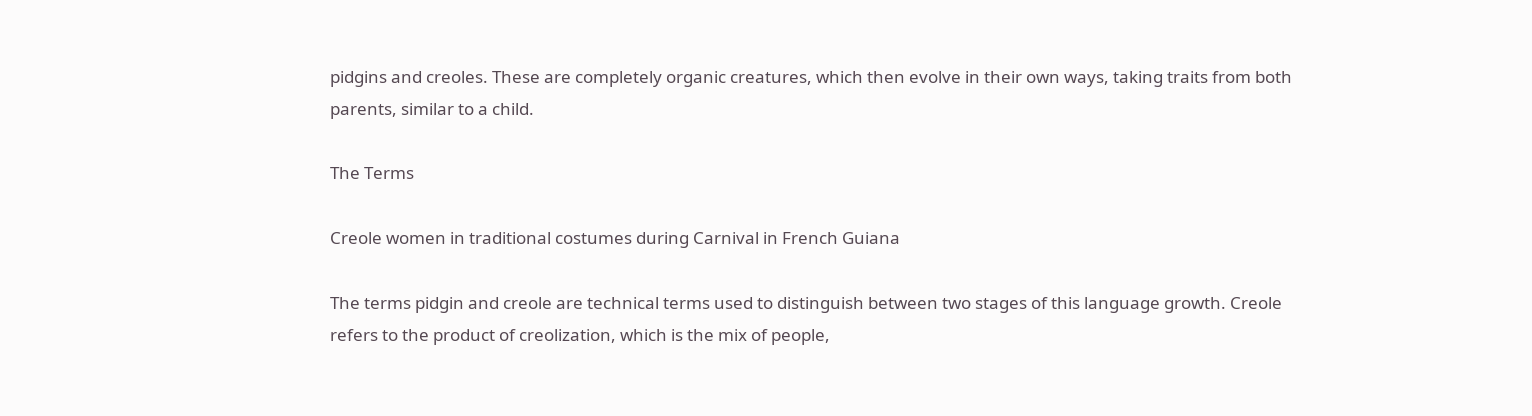pidgins and creoles. These are completely organic creatures, which then evolve in their own ways, taking traits from both parents, similar to a child.

The Terms

Creole women in traditional costumes during Carnival in French Guiana

The terms pidgin and creole are technical terms used to distinguish between two stages of this language growth. Creole refers to the product of creolization, which is the mix of people,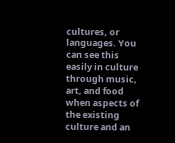cultures, or languages. You can see this easily in culture through music, art, and food when aspects of the existing culture and an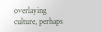overlaying culture, perhaps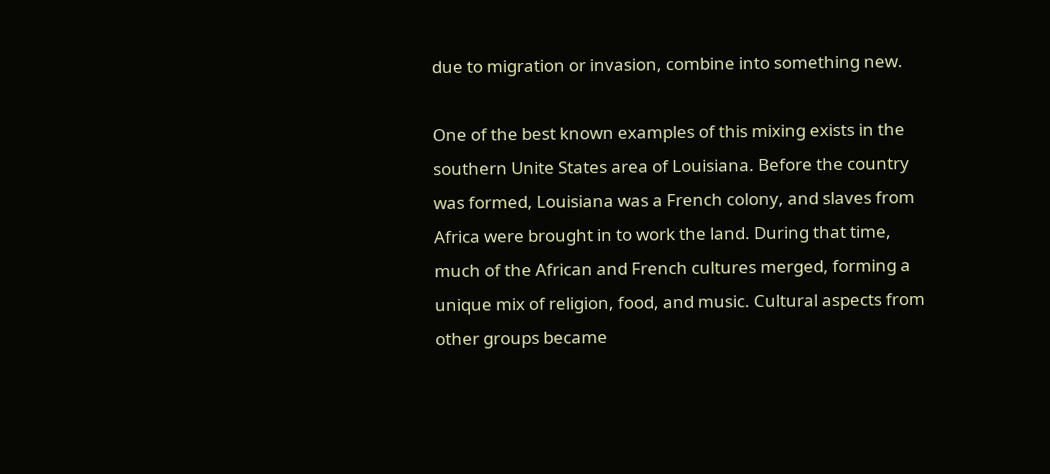due to migration or invasion, combine into something new.

One of the best known examples of this mixing exists in the southern Unite States area of Louisiana. Before the country was formed, Louisiana was a French colony, and slaves from Africa were brought in to work the land. During that time, much of the African and French cultures merged, forming a unique mix of religion, food, and music. Cultural aspects from other groups became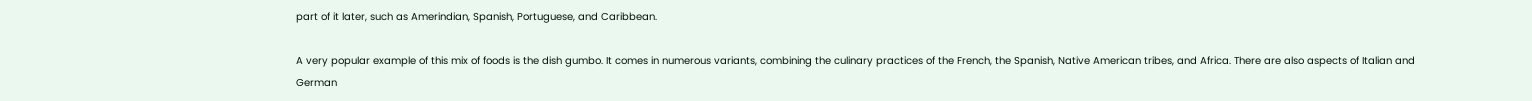part of it later, such as Amerindian, Spanish, Portuguese, and Caribbean.

A very popular example of this mix of foods is the dish gumbo. It comes in numerous variants, combining the culinary practices of the French, the Spanish, Native American tribes, and Africa. There are also aspects of Italian and German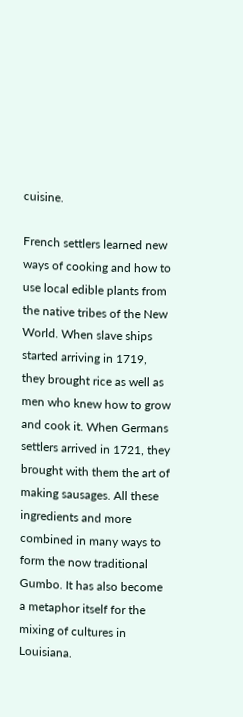cuisine.

French settlers learned new ways of cooking and how to use local edible plants from the native tribes of the New World. When slave ships started arriving in 1719, they brought rice as well as men who knew how to grow and cook it. When Germans settlers arrived in 1721, they brought with them the art of making sausages. All these ingredients and more combined in many ways to form the now traditional Gumbo. It has also become a metaphor itself for the mixing of cultures in Louisiana.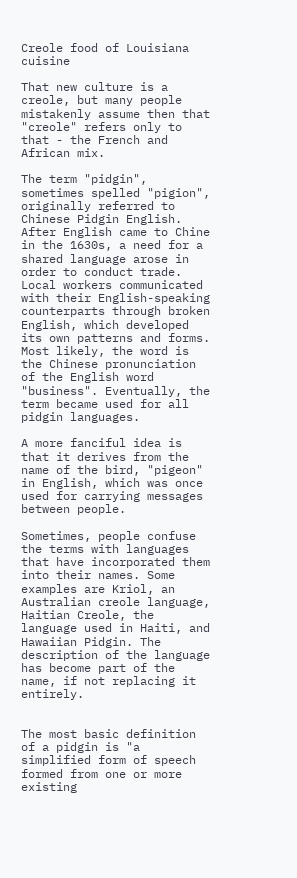Creole food of Louisiana cuisine

That new culture is a creole, but many people mistakenly assume then that "creole" refers only to that - the French and African mix.

The term "pidgin", sometimes spelled "pigion", originally referred to Chinese Pidgin English. After English came to Chine in the 1630s, a need for a shared language arose in order to conduct trade. Local workers communicated with their English-speaking counterparts through broken English, which developed its own patterns and forms. Most likely, the word is the Chinese pronunciation of the English word "business". Eventually, the term became used for all pidgin languages.

A more fanciful idea is that it derives from the name of the bird, "pigeon" in English, which was once used for carrying messages between people.

Sometimes, people confuse the terms with languages that have incorporated them into their names. Some examples are Kriol, an Australian creole language, Haitian Creole, the language used in Haiti, and Hawaiian Pidgin. The description of the language has become part of the name, if not replacing it entirely.


The most basic definition of a pidgin is "a simplified form of speech formed from one or more existing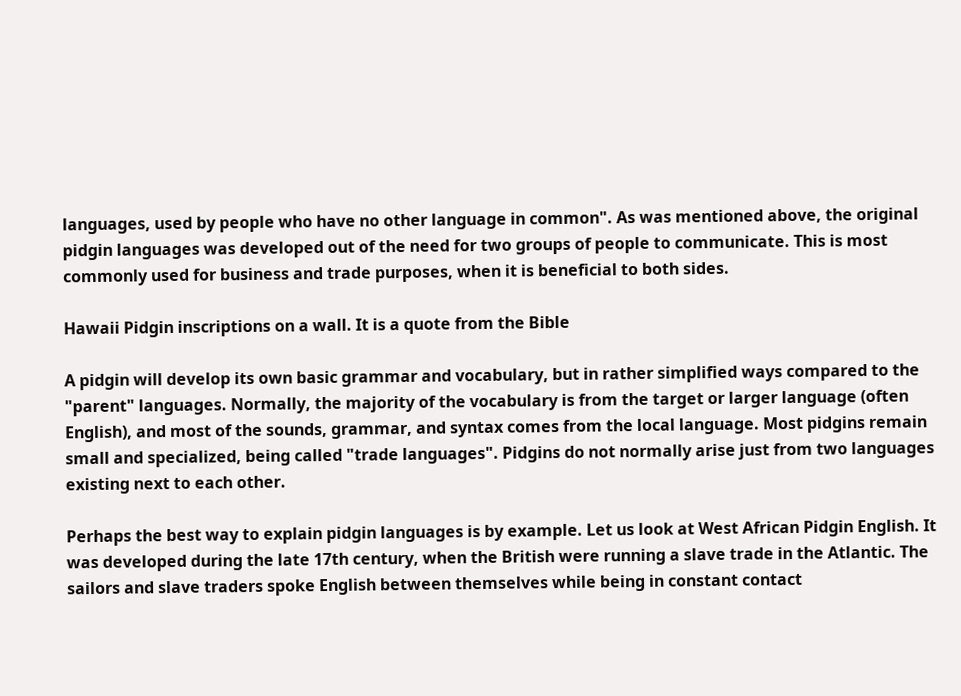languages, used by people who have no other language in common". As was mentioned above, the original pidgin languages was developed out of the need for two groups of people to communicate. This is most commonly used for business and trade purposes, when it is beneficial to both sides.

Hawaii Pidgin inscriptions on a wall. It is a quote from the Bible

A pidgin will develop its own basic grammar and vocabulary, but in rather simplified ways compared to the "parent" languages. Normally, the majority of the vocabulary is from the target or larger language (often English), and most of the sounds, grammar, and syntax comes from the local language. Most pidgins remain small and specialized, being called "trade languages". Pidgins do not normally arise just from two languages existing next to each other.

Perhaps the best way to explain pidgin languages is by example. Let us look at West African Pidgin English. It was developed during the late 17th century, when the British were running a slave trade in the Atlantic. The sailors and slave traders spoke English between themselves while being in constant contact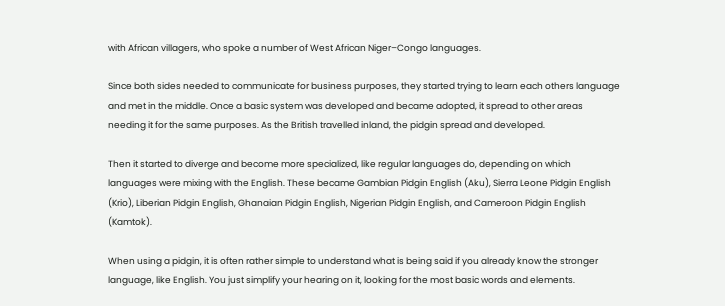with African villagers, who spoke a number of West African Niger–Congo languages.

Since both sides needed to communicate for business purposes, they started trying to learn each others language and met in the middle. Once a basic system was developed and became adopted, it spread to other areas needing it for the same purposes. As the British travelled inland, the pidgin spread and developed.

Then it started to diverge and become more specialized, like regular languages do, depending on which languages were mixing with the English. These became Gambian Pidgin English (Aku), Sierra Leone Pidgin English (Krio), Liberian Pidgin English, Ghanaian Pidgin English, Nigerian Pidgin English, and Cameroon Pidgin English (Kamtok).

When using a pidgin, it is often rather simple to understand what is being said if you already know the stronger language, like English. You just simplify your hearing on it, looking for the most basic words and elements.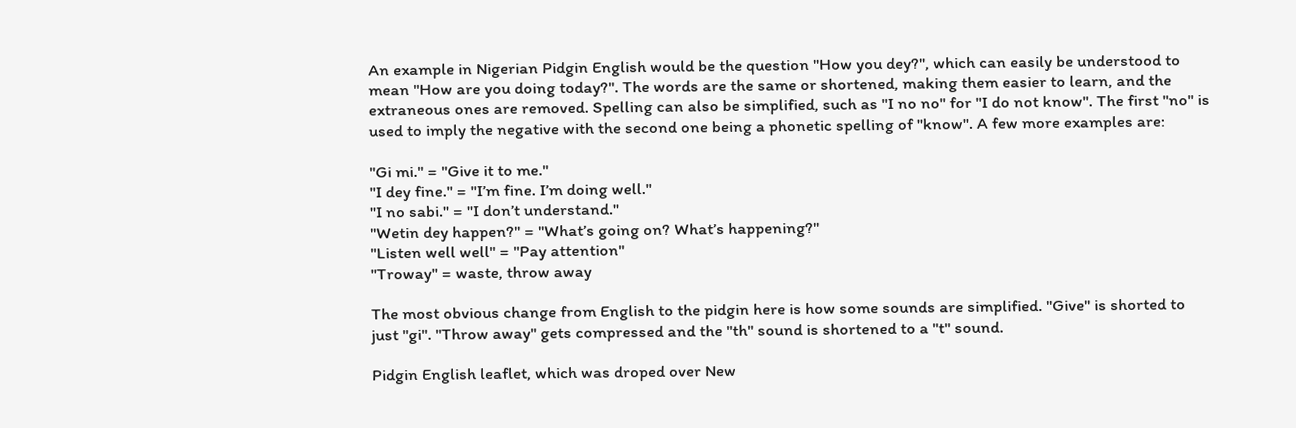An example in Nigerian Pidgin English would be the question "How you dey?", which can easily be understood to mean "How are you doing today?". The words are the same or shortened, making them easier to learn, and the extraneous ones are removed. Spelling can also be simplified, such as "I no no" for "I do not know". The first "no" is used to imply the negative with the second one being a phonetic spelling of "know". A few more examples are:

"Gi mi." = "Give it to me."
"I dey fine." = "I’m fine. I’m doing well."
"I no sabi." = "I don’t understand."
"Wetin dey happen?" = "What’s going on? What’s happening?"
"Listen well well" = "Pay attention"
"Troway" = waste, throw away

The most obvious change from English to the pidgin here is how some sounds are simplified. "Give" is shorted to just "gi". "Throw away" gets compressed and the "th" sound is shortened to a "t" sound.

Pidgin English leaflet, which was droped over New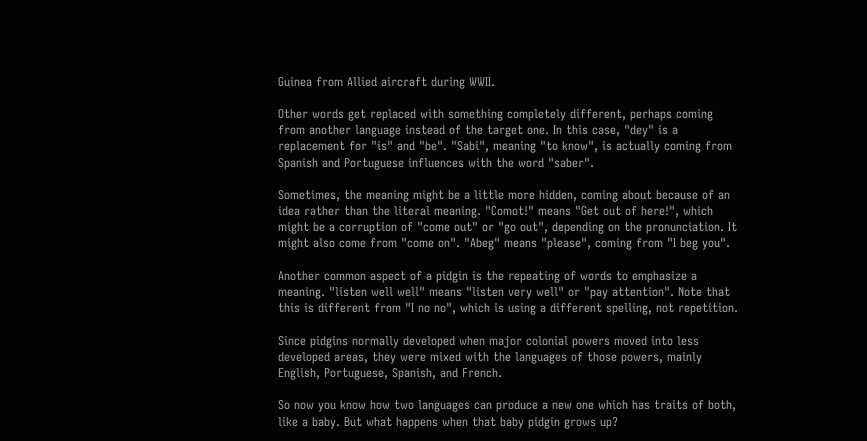Guinea from Allied aircraft during WWII.

Other words get replaced with something completely different, perhaps coming from another language instead of the target one. In this case, "dey" is a replacement for "is" and "be". "Sabi", meaning "to know", is actually coming from Spanish and Portuguese influences with the word "saber".

Sometimes, the meaning might be a little more hidden, coming about because of an idea rather than the literal meaning. "Comot!" means "Get out of here!", which might be a corruption of "come out" or "go out", depending on the pronunciation. It might also come from "come on". "Abeg" means "please", coming from "I beg you".

Another common aspect of a pidgin is the repeating of words to emphasize a meaning. "listen well well" means "listen very well" or "pay attention". Note that this is different from "I no no", which is using a different spelling, not repetition.

Since pidgins normally developed when major colonial powers moved into less developed areas, they were mixed with the languages of those powers, mainly English, Portuguese, Spanish, and French.

So now you know how two languages can produce a new one which has traits of both, like a baby. But what happens when that baby pidgin grows up?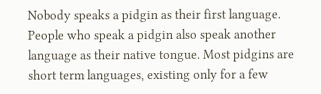Nobody speaks a pidgin as their first language. People who speak a pidgin also speak another language as their native tongue. Most pidgins are short term languages, existing only for a few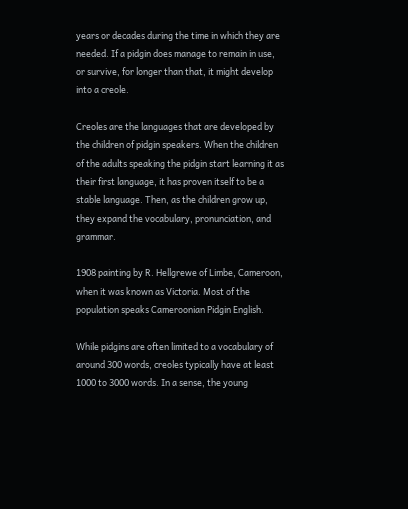years or decades during the time in which they are needed. If a pidgin does manage to remain in use, or survive, for longer than that, it might develop into a creole.

Creoles are the languages that are developed by the children of pidgin speakers. When the children of the adults speaking the pidgin start learning it as their first language, it has proven itself to be a stable language. Then, as the children grow up, they expand the vocabulary, pronunciation, and grammar.

1908 painting by R. Hellgrewe of Limbe, Cameroon, when it was known as Victoria. Most of the population speaks Cameroonian Pidgin English.

While pidgins are often limited to a vocabulary of around 300 words, creoles typically have at least 1000 to 3000 words. In a sense, the young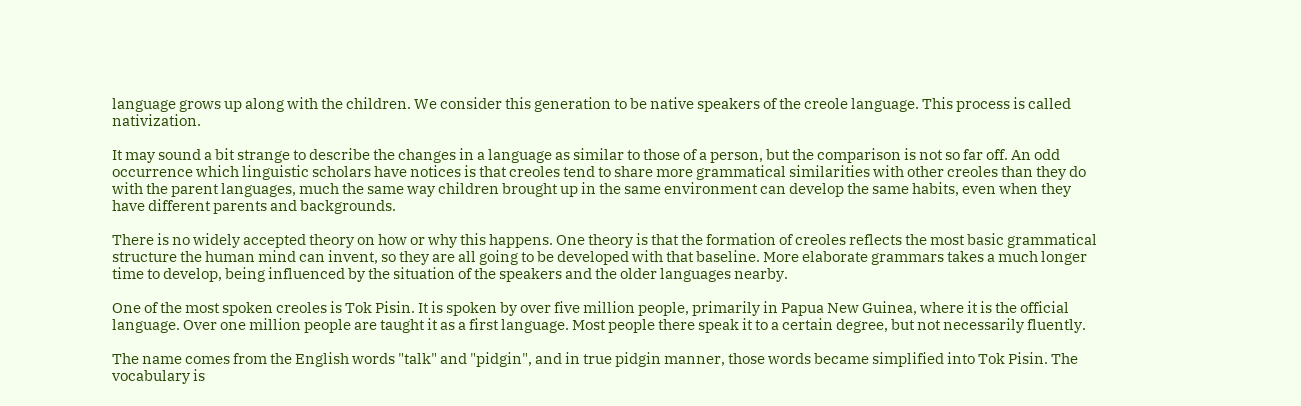language grows up along with the children. We consider this generation to be native speakers of the creole language. This process is called nativization.

It may sound a bit strange to describe the changes in a language as similar to those of a person, but the comparison is not so far off. An odd occurrence which linguistic scholars have notices is that creoles tend to share more grammatical similarities with other creoles than they do with the parent languages, much the same way children brought up in the same environment can develop the same habits, even when they have different parents and backgrounds.

There is no widely accepted theory on how or why this happens. One theory is that the formation of creoles reflects the most basic grammatical structure the human mind can invent, so they are all going to be developed with that baseline. More elaborate grammars takes a much longer time to develop, being influenced by the situation of the speakers and the older languages nearby.

One of the most spoken creoles is Tok Pisin. It is spoken by over five million people, primarily in Papua New Guinea, where it is the official language. Over one million people are taught it as a first language. Most people there speak it to a certain degree, but not necessarily fluently.

The name comes from the English words "talk" and "pidgin", and in true pidgin manner, those words became simplified into Tok Pisin. The vocabulary is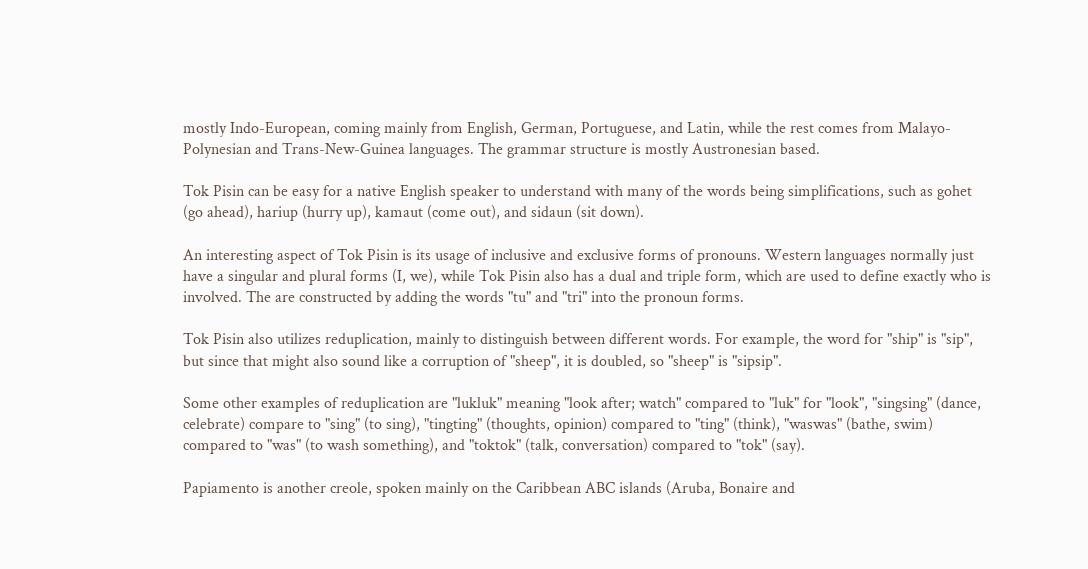mostly Indo-European, coming mainly from English, German, Portuguese, and Latin, while the rest comes from Malayo-Polynesian and Trans-New-Guinea languages. The grammar structure is mostly Austronesian based.

Tok Pisin can be easy for a native English speaker to understand with many of the words being simplifications, such as gohet (go ahead), hariup (hurry up), kamaut (come out), and sidaun (sit down).

An interesting aspect of Tok Pisin is its usage of inclusive and exclusive forms of pronouns. Western languages normally just have a singular and plural forms (I, we), while Tok Pisin also has a dual and triple form, which are used to define exactly who is involved. The are constructed by adding the words "tu" and "tri" into the pronoun forms.

Tok Pisin also utilizes reduplication, mainly to distinguish between different words. For example, the word for "ship" is "sip", but since that might also sound like a corruption of "sheep", it is doubled, so "sheep" is "sipsip".

Some other examples of reduplication are "lukluk" meaning "look after; watch" compared to "luk" for "look", "singsing" (dance, celebrate) compare to "sing" (to sing), "tingting" (thoughts, opinion) compared to "ting" (think), "waswas" (bathe, swim) compared to "was" (to wash something), and "toktok" (talk, conversation) compared to "tok" (say).

Papiamento is another creole, spoken mainly on the Caribbean ABC islands (Aruba, Bonaire and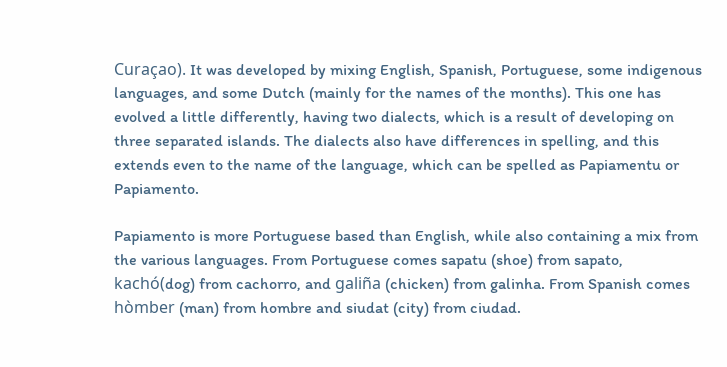Curaçao). It was developed by mixing English, Spanish, Portuguese, some indigenous languages, and some Dutch (mainly for the names of the months). This one has evolved a little differently, having two dialects, which is a result of developing on three separated islands. The dialects also have differences in spelling, and this extends even to the name of the language, which can be spelled as Papiamentu or Papiamento.

Papiamento is more Portuguese based than English, while also containing a mix from the various languages. From Portuguese comes sapatu (shoe) from sapato, kachó(dog) from cachorro, and galiña (chicken) from galinha. From Spanish comes hòmber (man) from hombre and siudat (city) from ciudad.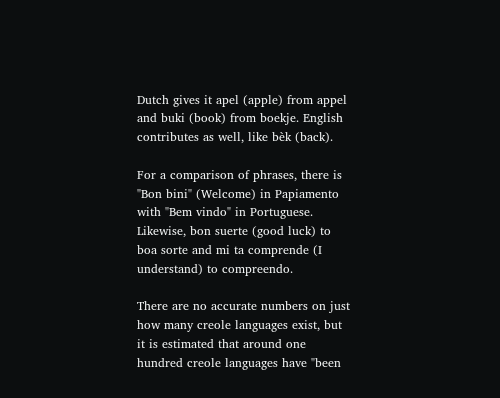Dutch gives it apel (apple) from appel and buki (book) from boekje. English contributes as well, like bèk (back).

For a comparison of phrases, there is "Bon bini" (Welcome) in Papiamento with "Bem vindo" in Portuguese. Likewise, bon suerte (good luck) to boa sorte and mi ta comprende (I understand) to compreendo.

There are no accurate numbers on just how many creole languages exist, but it is estimated that around one hundred creole languages have "been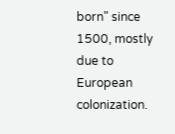born" since 1500, mostly due to European colonization.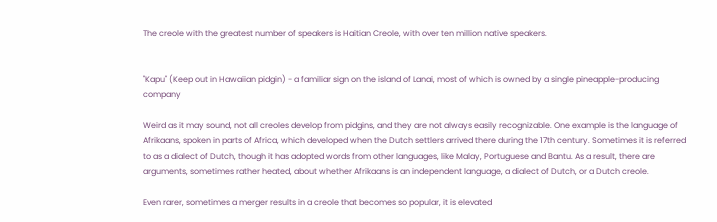The creole with the greatest number of speakers is Haitian Creole, with over ten million native speakers.


"Kapu" (Keep out in Hawaiian pidgin) - a familiar sign on the island of Lanai, most of which is owned by a single pineapple-producing company

Weird as it may sound, not all creoles develop from pidgins, and they are not always easily recognizable. One example is the language of Afrikaans, spoken in parts of Africa, which developed when the Dutch settlers arrived there during the 17th century. Sometimes it is referred to as a dialect of Dutch, though it has adopted words from other languages, like Malay, Portuguese and Bantu. As a result, there are arguments, sometimes rather heated, about whether Afrikaans is an independent language, a dialect of Dutch, or a Dutch creole.

Even rarer, sometimes a merger results in a creole that becomes so popular, it is elevated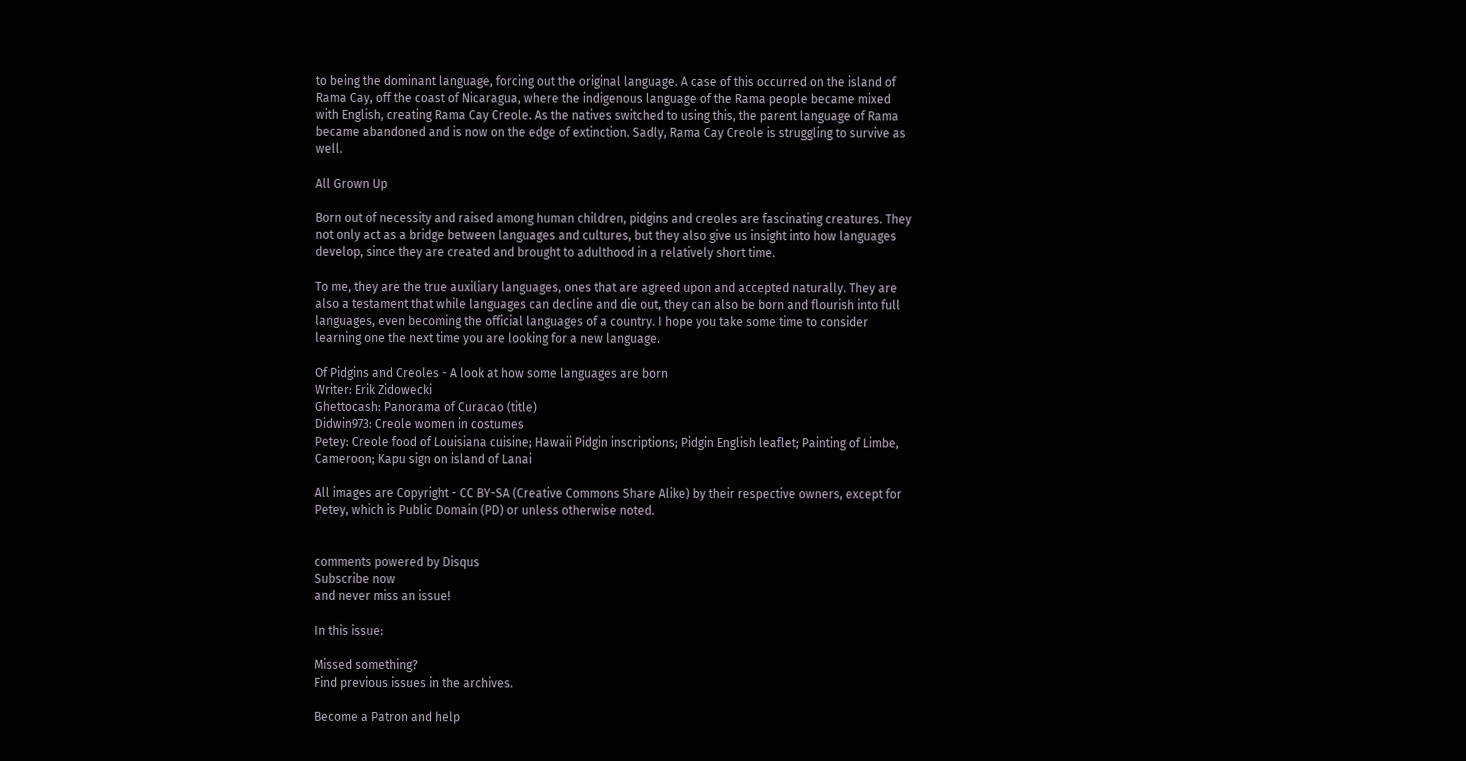to being the dominant language, forcing out the original language. A case of this occurred on the island of Rama Cay, off the coast of Nicaragua, where the indigenous language of the Rama people became mixed with English, creating Rama Cay Creole. As the natives switched to using this, the parent language of Rama became abandoned and is now on the edge of extinction. Sadly, Rama Cay Creole is struggling to survive as well.

All Grown Up

Born out of necessity and raised among human children, pidgins and creoles are fascinating creatures. They not only act as a bridge between languages and cultures, but they also give us insight into how languages develop, since they are created and brought to adulthood in a relatively short time.

To me, they are the true auxiliary languages, ones that are agreed upon and accepted naturally. They are also a testament that while languages can decline and die out, they can also be born and flourish into full languages, even becoming the official languages of a country. I hope you take some time to consider learning one the next time you are looking for a new language.

Of Pidgins and Creoles - A look at how some languages are born
Writer: Erik Zidowecki
Ghettocash: Panorama of Curacao (title)
Didwin973: Creole women in costumes
Petey: Creole food of Louisiana cuisine; Hawaii Pidgin inscriptions; Pidgin English leaflet; Painting of Limbe, Cameroon; Kapu sign on island of Lanai

All images are Copyright - CC BY-SA (Creative Commons Share Alike) by their respective owners, except for Petey, which is Public Domain (PD) or unless otherwise noted.


comments powered by Disqus
Subscribe now
and never miss an issue!

In this issue:

Missed something?
Find previous issues in the archives.

Become a Patron and help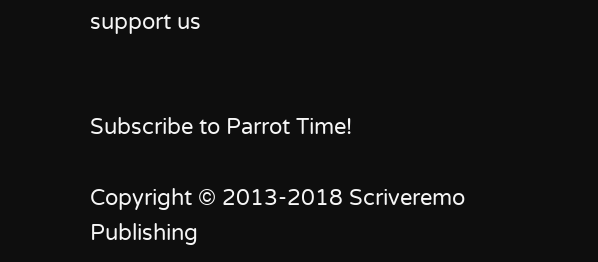support us


Subscribe to Parrot Time!

Copyright © 2013-2018 Scriveremo Publishing